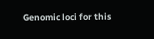Genomic loci for this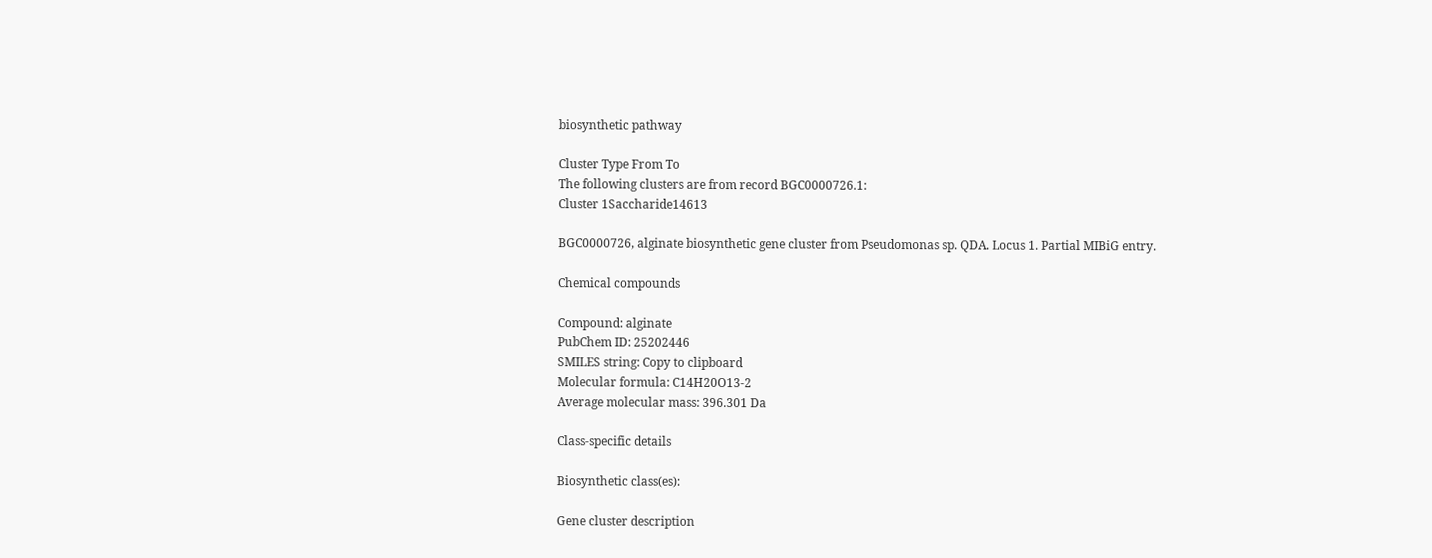biosynthetic pathway

Cluster Type From To
The following clusters are from record BGC0000726.1:
Cluster 1Saccharide14613

BGC0000726, alginate biosynthetic gene cluster from Pseudomonas sp. QDA. Locus 1. Partial MIBiG entry.

Chemical compounds

Compound: alginate
PubChem ID: 25202446
SMILES string: Copy to clipboard
Molecular formula: C14H20O13-2
Average molecular mass: 396.301 Da

Class-specific details

Biosynthetic class(es):

Gene cluster description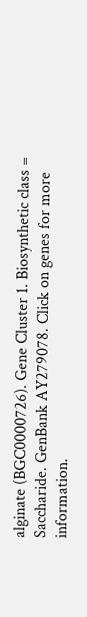alginate (BGC0000726). Gene Cluster 1. Biosynthetic class = Saccharide. GenBank AY279078. Click on genes for more information.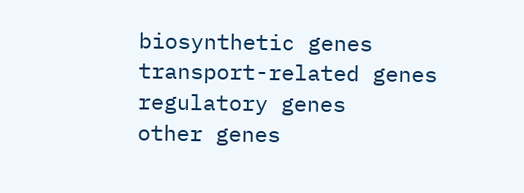biosynthetic genes
transport-related genes
regulatory genes
other genes